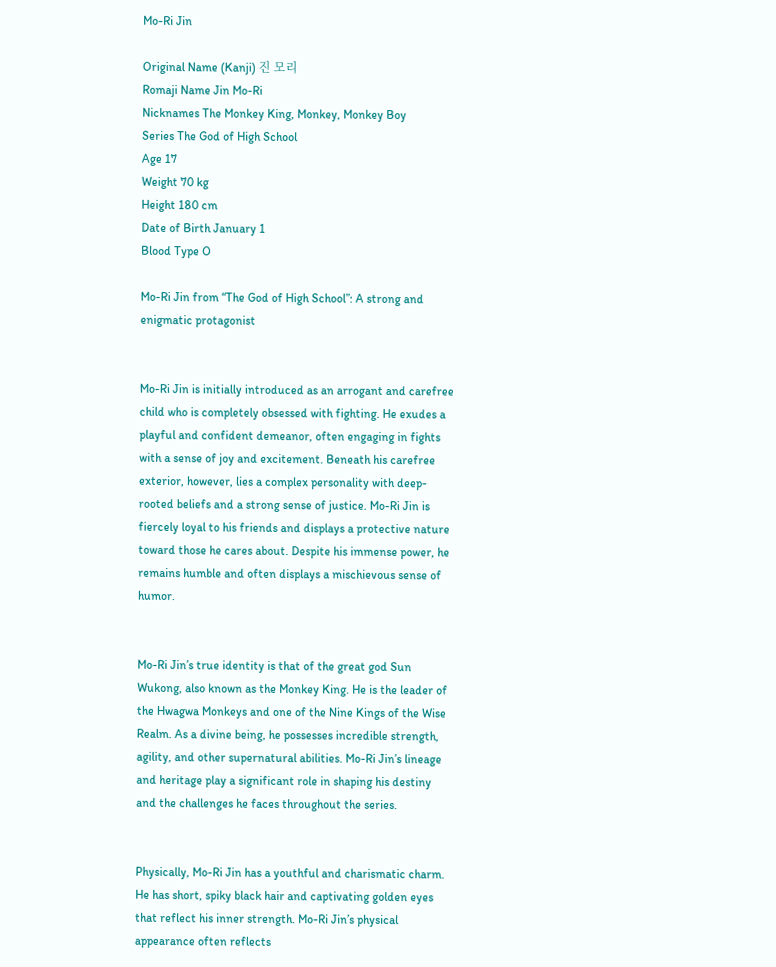Mo-Ri Jin

Original Name (Kanji) 진 모리
Romaji Name Jin Mo-Ri
Nicknames The Monkey King, Monkey, Monkey Boy
Series The God of High School
Age 17
Weight 70 kg
Height 180 cm
Date of Birth January 1
Blood Type O

Mo-Ri Jin from “The God of High School”: A strong and enigmatic protagonist


Mo-Ri Jin is initially introduced as an arrogant and carefree child who is completely obsessed with fighting. He exudes a playful and confident demeanor, often engaging in fights with a sense of joy and excitement. Beneath his carefree exterior, however, lies a complex personality with deep-rooted beliefs and a strong sense of justice. Mo-Ri Jin is fiercely loyal to his friends and displays a protective nature toward those he cares about. Despite his immense power, he remains humble and often displays a mischievous sense of humor.


Mo-Ri Jin’s true identity is that of the great god Sun Wukong, also known as the Monkey King. He is the leader of the Hwagwa Monkeys and one of the Nine Kings of the Wise Realm. As a divine being, he possesses incredible strength, agility, and other supernatural abilities. Mo-Ri Jin’s lineage and heritage play a significant role in shaping his destiny and the challenges he faces throughout the series.


Physically, Mo-Ri Jin has a youthful and charismatic charm. He has short, spiky black hair and captivating golden eyes that reflect his inner strength. Mo-Ri Jin’s physical appearance often reflects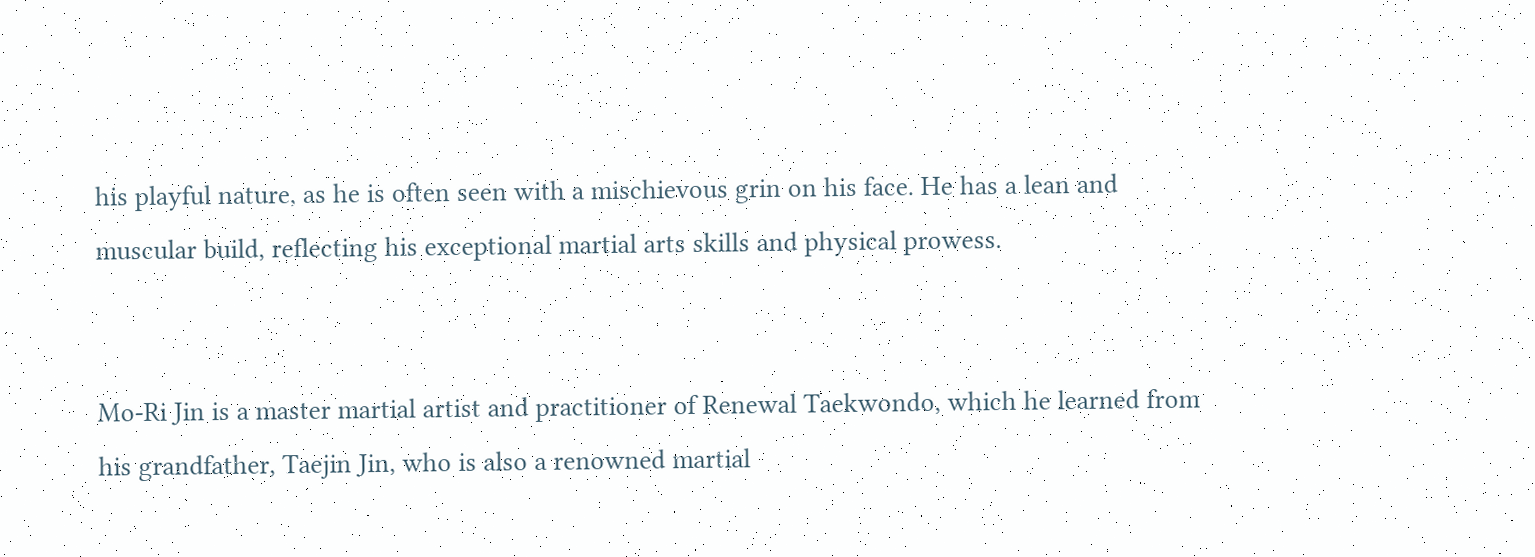his playful nature, as he is often seen with a mischievous grin on his face. He has a lean and muscular build, reflecting his exceptional martial arts skills and physical prowess.


Mo-Ri Jin is a master martial artist and practitioner of Renewal Taekwondo, which he learned from his grandfather, Taejin Jin, who is also a renowned martial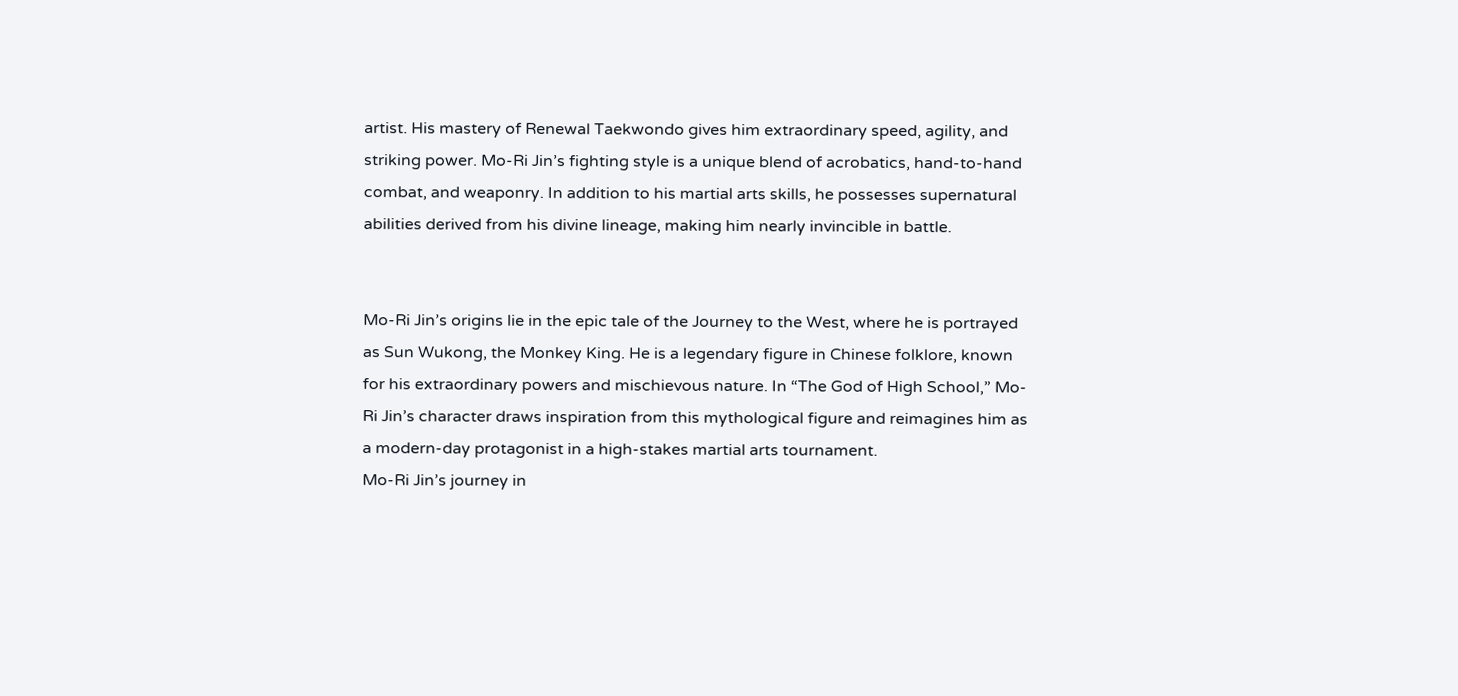artist. His mastery of Renewal Taekwondo gives him extraordinary speed, agility, and striking power. Mo-Ri Jin’s fighting style is a unique blend of acrobatics, hand-to-hand combat, and weaponry. In addition to his martial arts skills, he possesses supernatural abilities derived from his divine lineage, making him nearly invincible in battle.


Mo-Ri Jin’s origins lie in the epic tale of the Journey to the West, where he is portrayed as Sun Wukong, the Monkey King. He is a legendary figure in Chinese folklore, known for his extraordinary powers and mischievous nature. In “The God of High School,” Mo-Ri Jin’s character draws inspiration from this mythological figure and reimagines him as a modern-day protagonist in a high-stakes martial arts tournament.
Mo-Ri Jin’s journey in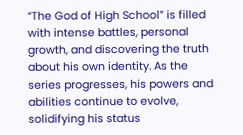“The God of High School” is filled with intense battles, personal growth, and discovering the truth about his own identity. As the series progresses, his powers and abilities continue to evolve, solidifying his status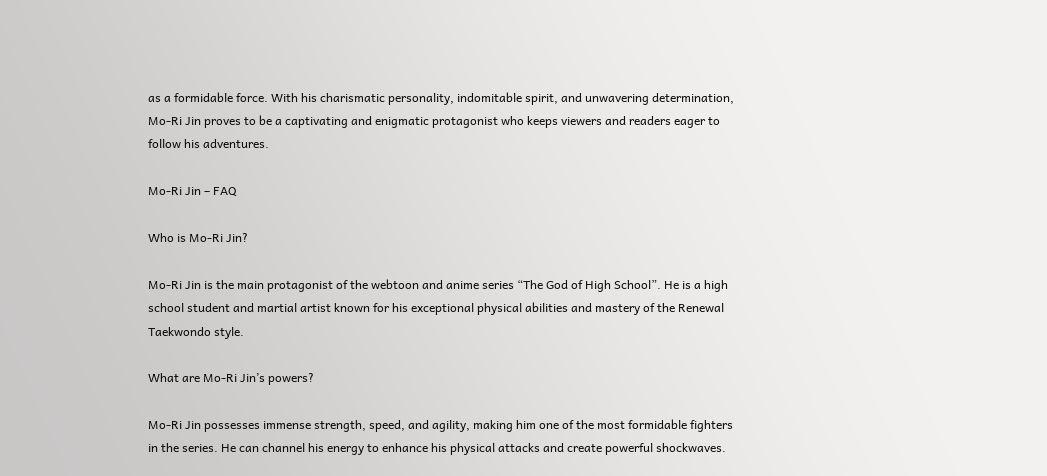as a formidable force. With his charismatic personality, indomitable spirit, and unwavering determination, Mo-Ri Jin proves to be a captivating and enigmatic protagonist who keeps viewers and readers eager to follow his adventures.

Mo-Ri Jin – FAQ

Who is Mo-Ri Jin?

Mo-Ri Jin is the main protagonist of the webtoon and anime series “The God of High School”. He is a high school student and martial artist known for his exceptional physical abilities and mastery of the Renewal Taekwondo style.

What are Mo-Ri Jin’s powers?

Mo-Ri Jin possesses immense strength, speed, and agility, making him one of the most formidable fighters in the series. He can channel his energy to enhance his physical attacks and create powerful shockwaves.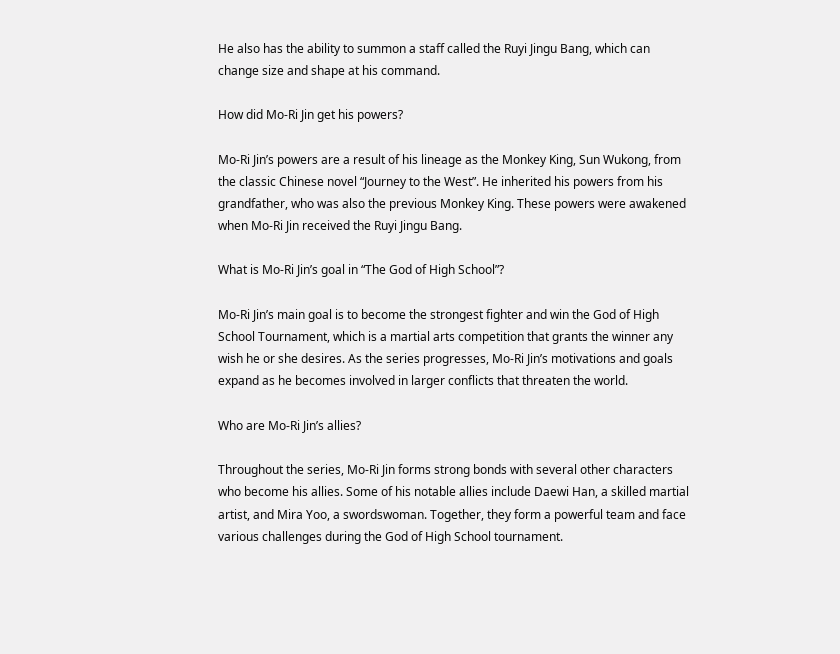He also has the ability to summon a staff called the Ruyi Jingu Bang, which can change size and shape at his command.

How did Mo-Ri Jin get his powers?

Mo-Ri Jin’s powers are a result of his lineage as the Monkey King, Sun Wukong, from the classic Chinese novel “Journey to the West”. He inherited his powers from his grandfather, who was also the previous Monkey King. These powers were awakened when Mo-Ri Jin received the Ruyi Jingu Bang.

What is Mo-Ri Jin’s goal in “The God of High School”?

Mo-Ri Jin’s main goal is to become the strongest fighter and win the God of High School Tournament, which is a martial arts competition that grants the winner any wish he or she desires. As the series progresses, Mo-Ri Jin’s motivations and goals expand as he becomes involved in larger conflicts that threaten the world.

Who are Mo-Ri Jin’s allies?

Throughout the series, Mo-Ri Jin forms strong bonds with several other characters who become his allies. Some of his notable allies include Daewi Han, a skilled martial artist, and Mira Yoo, a swordswoman. Together, they form a powerful team and face various challenges during the God of High School tournament.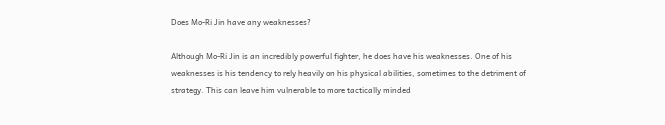Does Mo-Ri Jin have any weaknesses?

Although Mo-Ri Jin is an incredibly powerful fighter, he does have his weaknesses. One of his weaknesses is his tendency to rely heavily on his physical abilities, sometimes to the detriment of strategy. This can leave him vulnerable to more tactically minded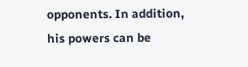opponents. In addition, his powers can be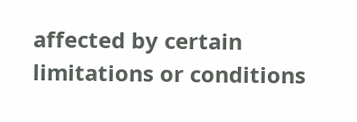affected by certain limitations or conditions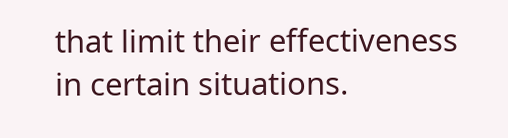that limit their effectiveness in certain situations.